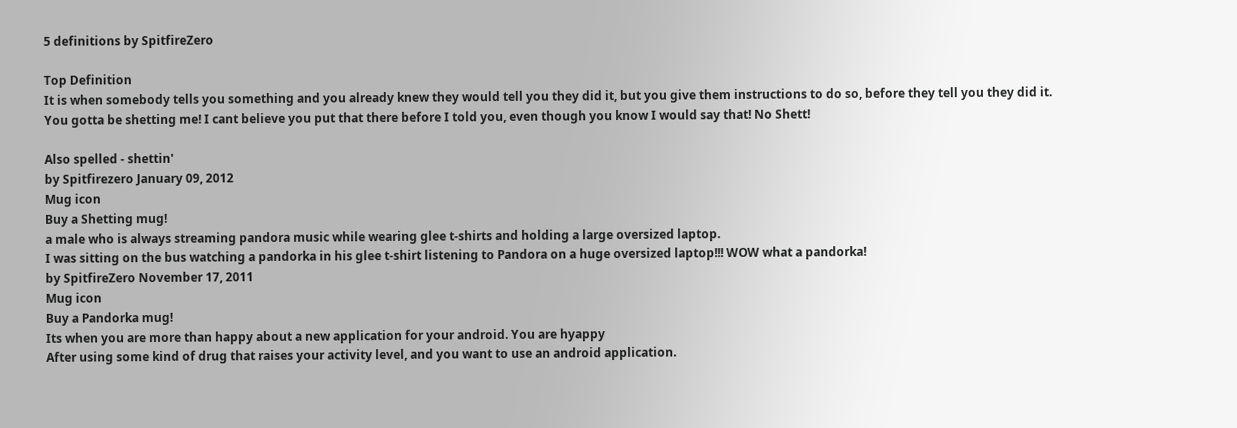5 definitions by SpitfireZero

Top Definition
It is when somebody tells you something and you already knew they would tell you they did it, but you give them instructions to do so, before they tell you they did it.
You gotta be shetting me! I cant believe you put that there before I told you, even though you know I would say that! No Shett!

Also spelled - shettin'
by Spitfirezero January 09, 2012
Mug icon
Buy a Shetting mug!
a male who is always streaming pandora music while wearing glee t-shirts and holding a large oversized laptop.
I was sitting on the bus watching a pandorka in his glee t-shirt listening to Pandora on a huge oversized laptop!!! WOW what a pandorka!
by SpitfireZero November 17, 2011
Mug icon
Buy a Pandorka mug!
Its when you are more than happy about a new application for your android. You are hyappy
After using some kind of drug that raises your activity level, and you want to use an android application.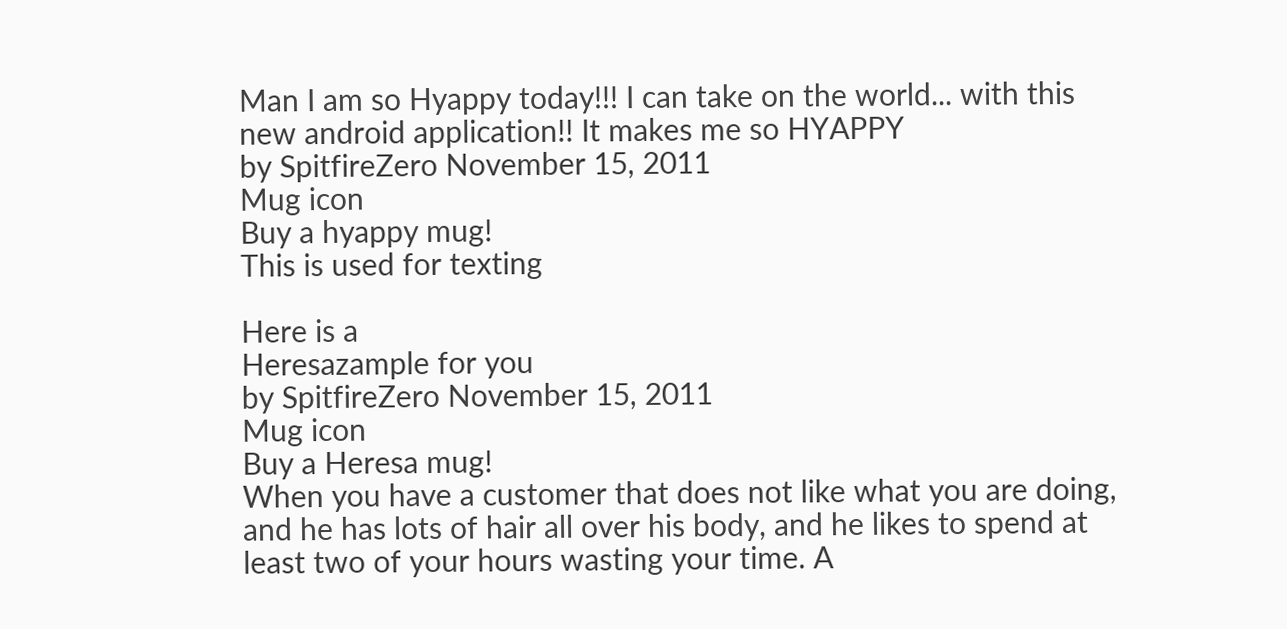Man I am so Hyappy today!!! I can take on the world... with this new android application!! It makes me so HYAPPY
by SpitfireZero November 15, 2011
Mug icon
Buy a hyappy mug!
This is used for texting

Here is a
Heresazample for you
by SpitfireZero November 15, 2011
Mug icon
Buy a Heresa mug!
When you have a customer that does not like what you are doing, and he has lots of hair all over his body, and he likes to spend at least two of your hours wasting your time. A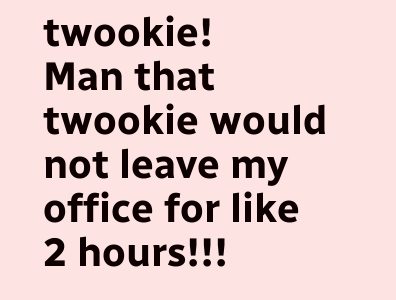twookie!
Man that twookie would not leave my office for like 2 hours!!!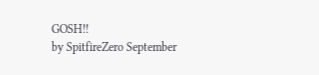GOSH!!
by SpitfireZero September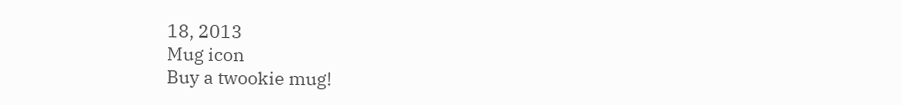18, 2013
Mug icon
Buy a twookie mug!